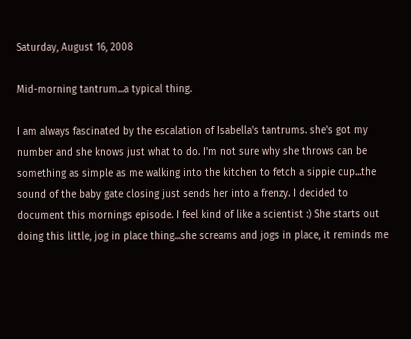Saturday, August 16, 2008

Mid-morning tantrum...a typical thing.

I am always fascinated by the escalation of Isabella's tantrums. she's got my number and she knows just what to do. I'm not sure why she throws can be something as simple as me walking into the kitchen to fetch a sippie cup...the sound of the baby gate closing just sends her into a frenzy. I decided to document this mornings episode. I feel kind of like a scientist :) She starts out doing this little, jog in place thing...she screams and jogs in place, it reminds me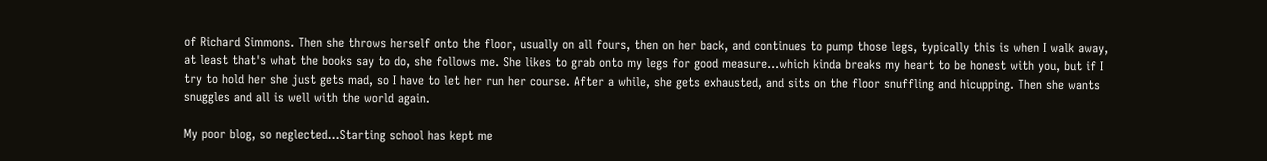of Richard Simmons. Then she throws herself onto the floor, usually on all fours, then on her back, and continues to pump those legs, typically this is when I walk away, at least that's what the books say to do, she follows me. She likes to grab onto my legs for good measure...which kinda breaks my heart to be honest with you, but if I try to hold her she just gets mad, so I have to let her run her course. After a while, she gets exhausted, and sits on the floor snuffling and hicupping. Then she wants snuggles and all is well with the world again.

My poor blog, so neglected...Starting school has kept me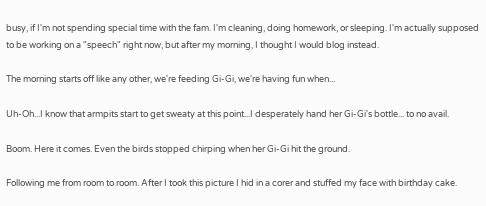busy, if I'm not spending special time with the fam. I'm cleaning, doing homework, or sleeping. I'm actually supposed to be working on a "speech" right now, but after my morning, I thought I would blog instead.

The morning starts off like any other, we're feeding Gi-Gi, we're having fun when...

Uh-Oh...I know that armpits start to get sweaty at this point...I desperately hand her Gi-Gi's bottle... to no avail.

Boom. Here it comes. Even the birds stopped chirping when her Gi-Gi hit the ground.

Following me from room to room. After I took this picture I hid in a corer and stuffed my face with birthday cake.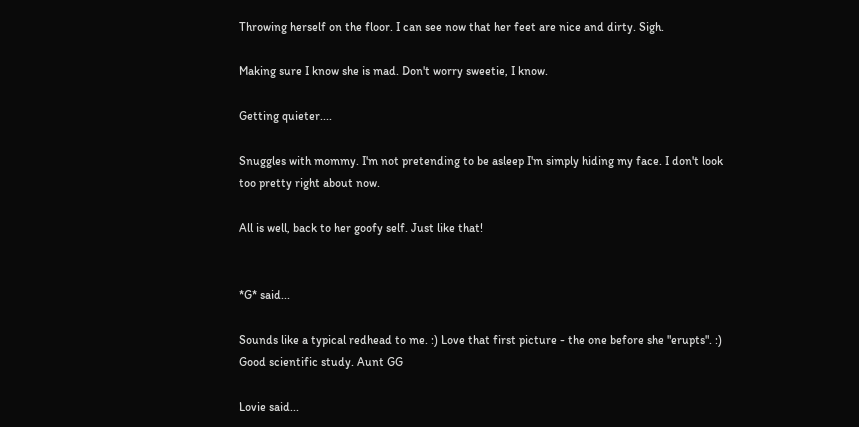Throwing herself on the floor. I can see now that her feet are nice and dirty. Sigh.

Making sure I know she is mad. Don't worry sweetie, I know.

Getting quieter....

Snuggles with mommy. I'm not pretending to be asleep I'm simply hiding my face. I don't look too pretty right about now.

All is well, back to her goofy self. Just like that!


*G* said...

Sounds like a typical redhead to me. :) Love that first picture - the one before she "erupts". :) Good scientific study. Aunt GG

Lovie said...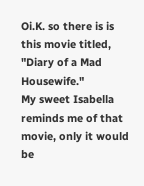Oi.K. so there is is this movie titled, "Diary of a Mad Housewife."
My sweet Isabella reminds me of that movie, only it would be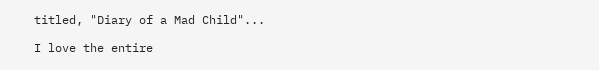titled, "Diary of a Mad Child"...

I love the entire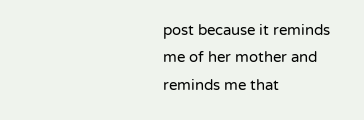post because it reminds me of her mother and reminds me that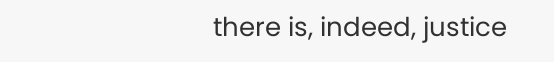there is, indeed, justice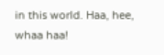in this world. Haa, hee, whaa haa!